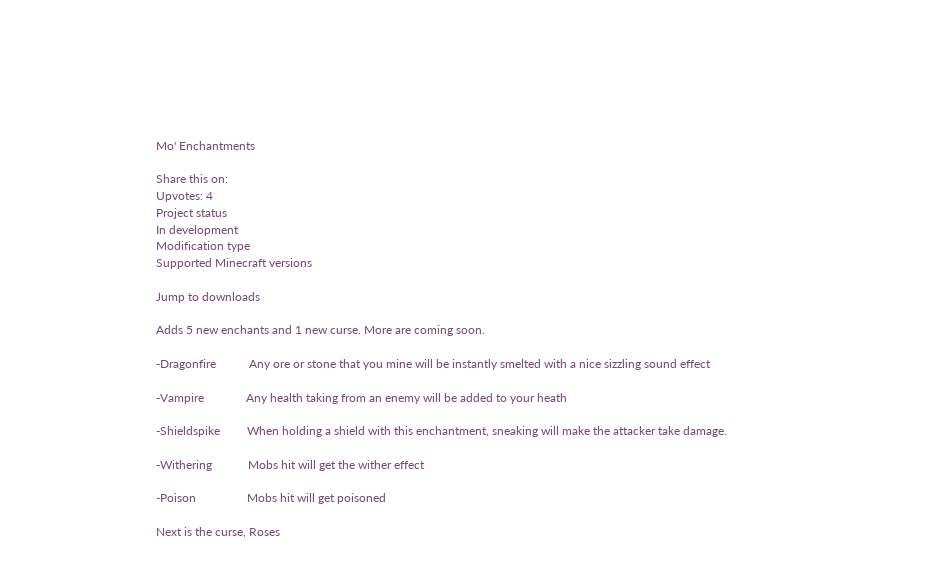Mo' Enchantments

Share this on:
Upvotes: 4
Project status
In development
Modification type
Supported Minecraft versions

Jump to downloads

Adds 5 new enchants and 1 new curse. More are coming soon.

-Dragonfire           Any ore or stone that you mine will be instantly smelted with a nice sizzling sound effect

-Vampire              Any health taking from an enemy will be added to your heath

-Shieldspike         When holding a shield with this enchantment, sneaking will make the attacker take damage.

-Withering            Mobs hit will get the wither effect

-Poison                 Mobs hit will get poisoned

Next is the curse, Roses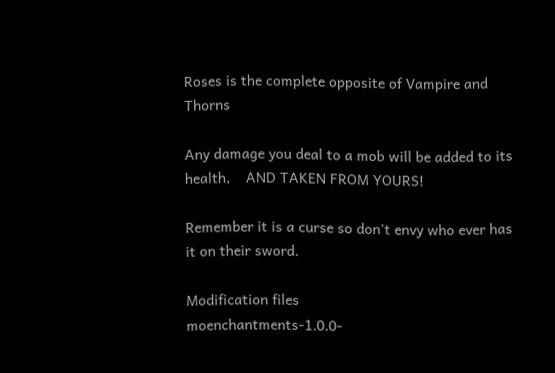Roses is the complete opposite of Vampire and Thorns

Any damage you deal to a mob will be added to its health,    AND TAKEN FROM YOURS!

Remember it is a curse so don't envy who ever has it on their sword.

Modification files
moenchantments-1.0.0-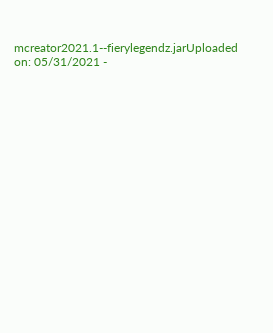mcreator2021.1--fierylegendz.jarUploaded on: 05/31/2021 -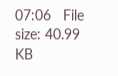07:06   File size: 40.99 KB